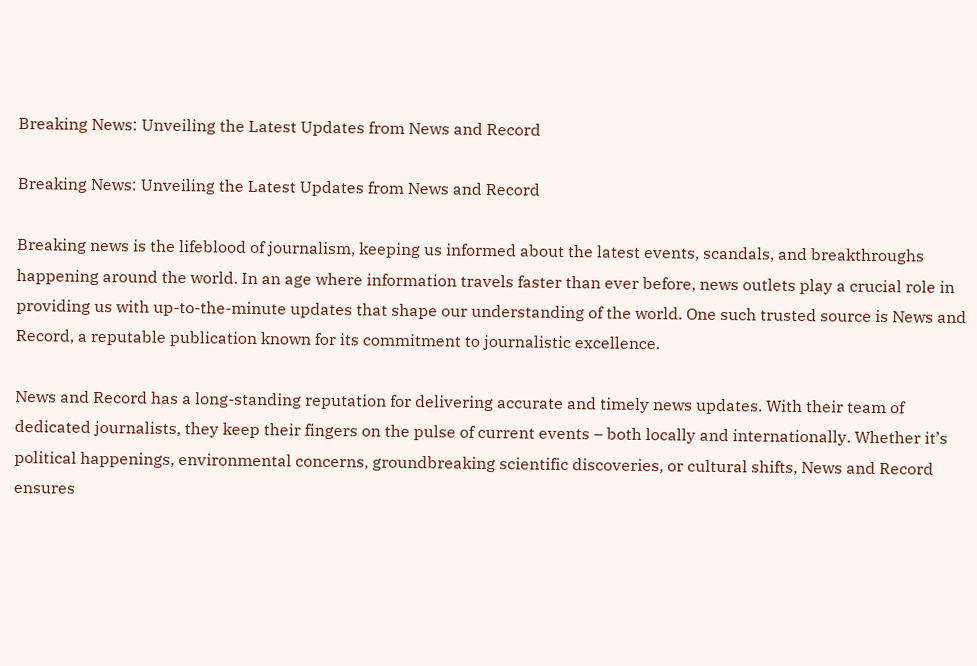Breaking News: Unveiling the Latest Updates from News and Record

Breaking News: Unveiling the Latest Updates from News and Record

Breaking news is the lifeblood of journalism, keeping us informed about the latest events, scandals, and breakthroughs happening around the world. In an age where information travels faster than ever before, news outlets play a crucial role in providing us with up-to-the-minute updates that shape our understanding of the world. One such trusted source is News and Record, a reputable publication known for its commitment to journalistic excellence.

News and Record has a long-standing reputation for delivering accurate and timely news updates. With their team of dedicated journalists, they keep their fingers on the pulse of current events – both locally and internationally. Whether it’s political happenings, environmental concerns, groundbreaking scientific discoveries, or cultural shifts, News and Record ensures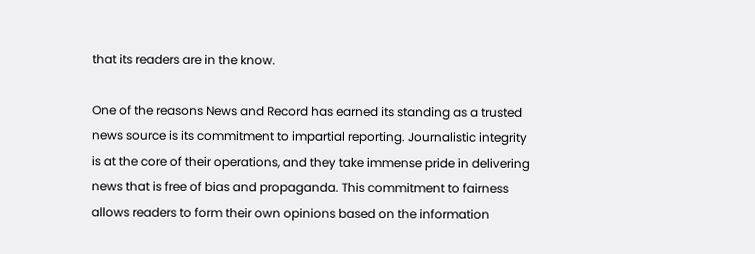that its readers are in the know.

One of the reasons News and Record has earned its standing as a trusted news source is its commitment to impartial reporting. Journalistic integrity is at the core of their operations, and they take immense pride in delivering news that is free of bias and propaganda. This commitment to fairness allows readers to form their own opinions based on the information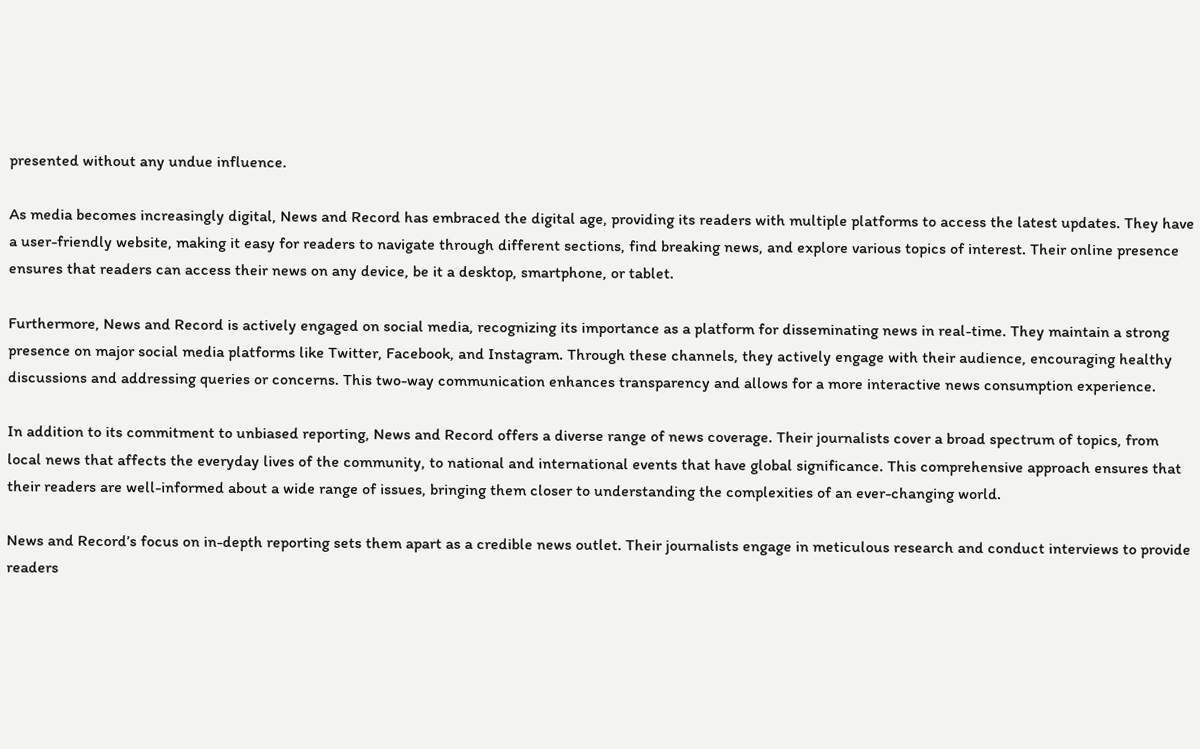presented without any undue influence.

As media becomes increasingly digital, News and Record has embraced the digital age, providing its readers with multiple platforms to access the latest updates. They have a user-friendly website, making it easy for readers to navigate through different sections, find breaking news, and explore various topics of interest. Their online presence ensures that readers can access their news on any device, be it a desktop, smartphone, or tablet.

Furthermore, News and Record is actively engaged on social media, recognizing its importance as a platform for disseminating news in real-time. They maintain a strong presence on major social media platforms like Twitter, Facebook, and Instagram. Through these channels, they actively engage with their audience, encouraging healthy discussions and addressing queries or concerns. This two-way communication enhances transparency and allows for a more interactive news consumption experience.

In addition to its commitment to unbiased reporting, News and Record offers a diverse range of news coverage. Their journalists cover a broad spectrum of topics, from local news that affects the everyday lives of the community, to national and international events that have global significance. This comprehensive approach ensures that their readers are well-informed about a wide range of issues, bringing them closer to understanding the complexities of an ever-changing world.

News and Record’s focus on in-depth reporting sets them apart as a credible news outlet. Their journalists engage in meticulous research and conduct interviews to provide readers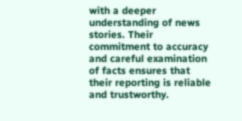with a deeper understanding of news stories. Their commitment to accuracy and careful examination of facts ensures that their reporting is reliable and trustworthy.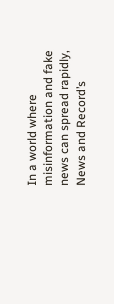In a world where misinformation and fake news can spread rapidly, News and Record’s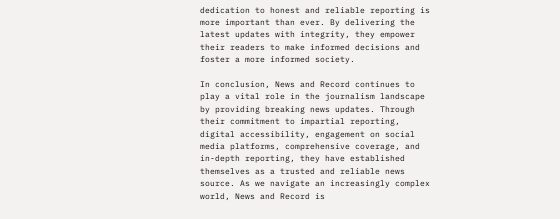dedication to honest and reliable reporting is more important than ever. By delivering the latest updates with integrity, they empower their readers to make informed decisions and foster a more informed society.

In conclusion, News and Record continues to play a vital role in the journalism landscape by providing breaking news updates. Through their commitment to impartial reporting, digital accessibility, engagement on social media platforms, comprehensive coverage, and in-depth reporting, they have established themselves as a trusted and reliable news source. As we navigate an increasingly complex world, News and Record is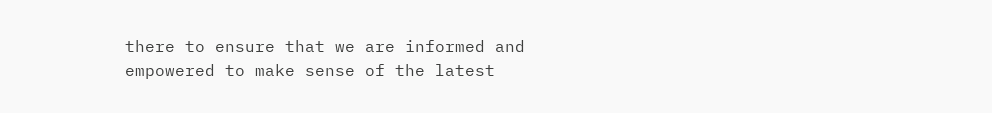there to ensure that we are informed and empowered to make sense of the latest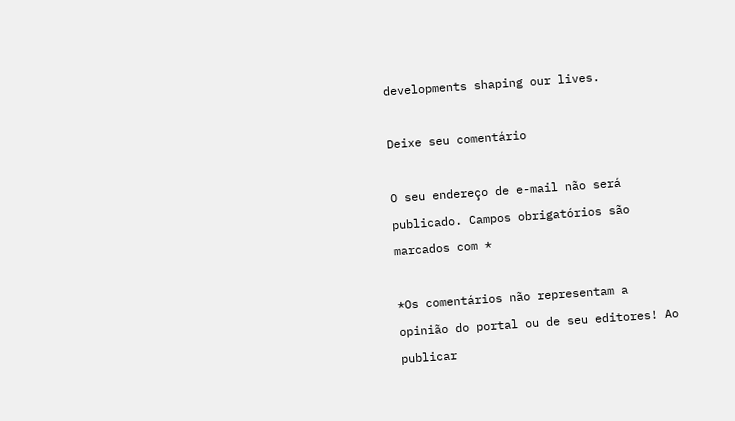developments shaping our lives.

Deixe seu comentário

O seu endereço de e-mail não será publicado. Campos obrigatórios são marcados com *

*Os comentários não representam a opinião do portal ou de seu editores! Ao publicar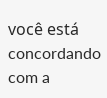você está concordando com a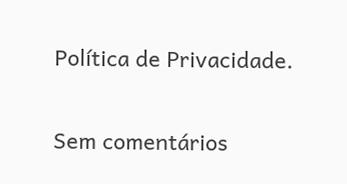Política de Privacidade.

Sem comentários